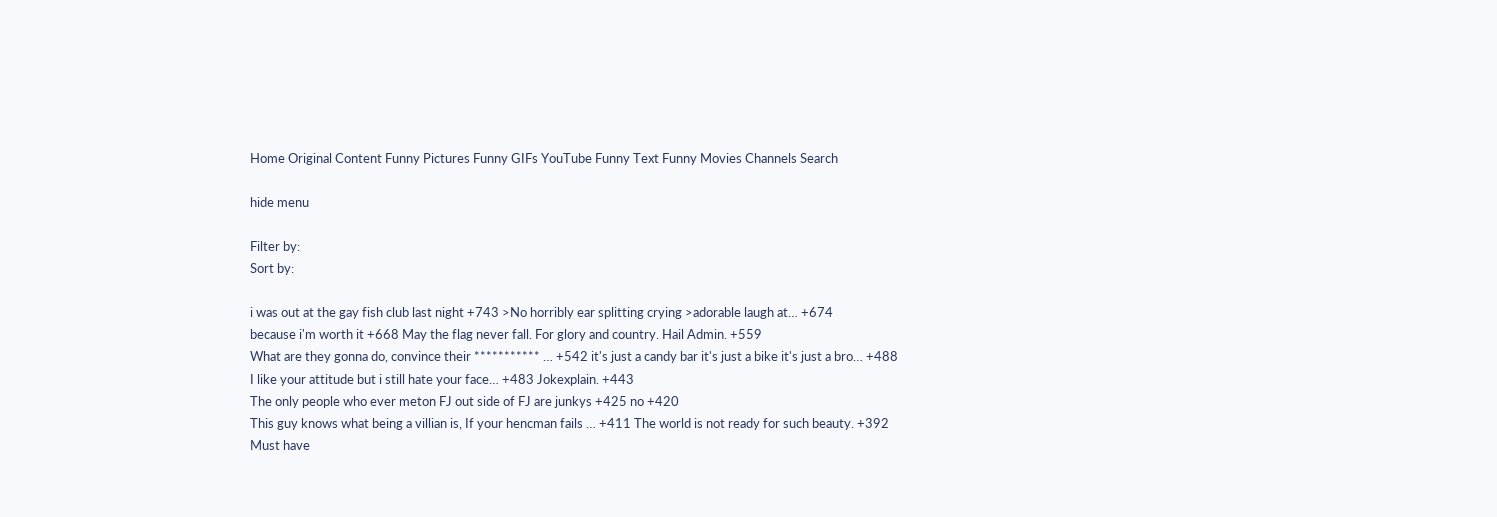Home Original Content Funny Pictures Funny GIFs YouTube Funny Text Funny Movies Channels Search

hide menu

Filter by:
Sort by:

i was out at the gay fish club last night +743 >No horribly ear splitting crying >adorable laugh at… +674
because i'm worth it +668 May the flag never fall. For glory and country. Hail Admin. +559
What are they gonna do, convince their *********** … +542 it's just a candy bar it's just a bike it's just a bro… +488
I like your attitude but i still hate your face… +483 Jokexplain. +443
The only people who ever meton FJ out side of FJ are junkys +425 no +420
This guy knows what being a villian is, If your hencman fails … +411 The world is not ready for such beauty. +392
Must have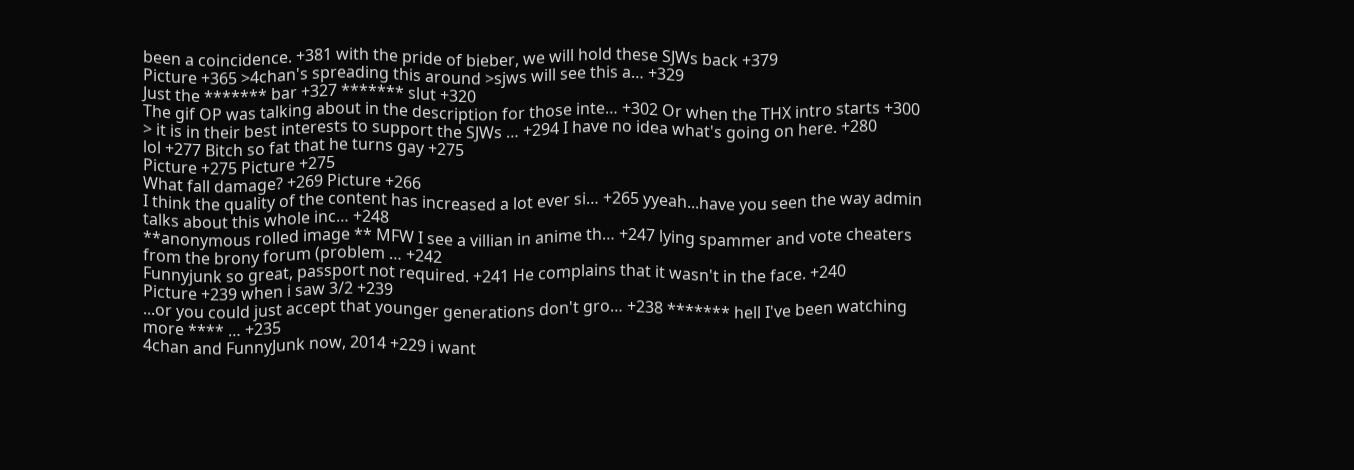been a coincidence. +381 with the pride of bieber, we will hold these SJWs back +379
Picture +365 >4chan's spreading this around >sjws will see this a… +329
Just the ******* bar +327 ******* slut +320
The gif OP was talking about in the description for those inte… +302 Or when the THX intro starts +300
> it is in their best interests to support the SJWs … +294 I have no idea what's going on here. +280
lol +277 Bitch so fat that he turns gay +275
Picture +275 Picture +275
What fall damage? +269 Picture +266
I think the quality of the content has increased a lot ever si… +265 yyeah...have you seen the way admin talks about this whole inc… +248
**anonymous rolled image ** MFW I see a villian in anime th… +247 lying spammer and vote cheaters from the brony forum (problem … +242
Funnyjunk so great, passport not required. +241 He complains that it wasn't in the face. +240
Picture +239 when i saw 3/2 +239
...or you could just accept that younger generations don't gro… +238 ******* hell I've been watching more **** … +235
4chan and FunnyJunk now, 2014 +229 i want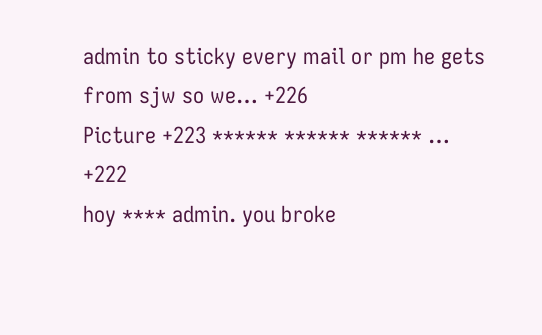admin to sticky every mail or pm he gets from sjw so we… +226
Picture +223 ****** ****** ****** … +222
hoy **** admin. you broke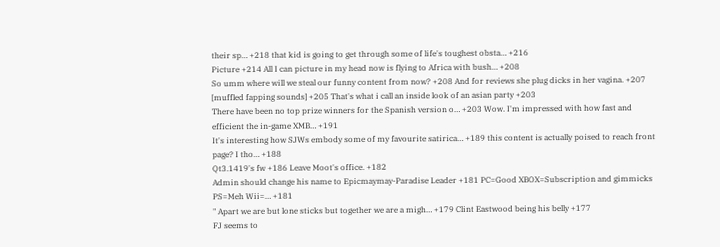their sp… +218 that kid is going to get through some of life's toughest obsta… +216
Picture +214 All I can picture in my head now is flying to Africa with bush… +208
So umm where will we steal our funny content from now? +208 And for reviews she plug dicks in her vagina. +207
[muffled fapping sounds] +205 That's what i call an inside look of an asian party +203
There have been no top prize winners for the Spanish version o… +203 Wow. I'm impressed with how fast and efficient the in-game XMB… +191
It's interesting how SJWs embody some of my favourite satirica… +189 this content is actually poised to reach front page? I tho… +188
Qt3.1419's fw +186 Leave Moot's office. +182
Admin should change his name to Epicmaymay-Paradise Leader +181 PC=Good XBOX=Subscription and gimmicks PS=Meh Wii=… +181
" Apart we are but lone sticks but together we are a migh… +179 Clint Eastwood being his belly +177
FJ seems to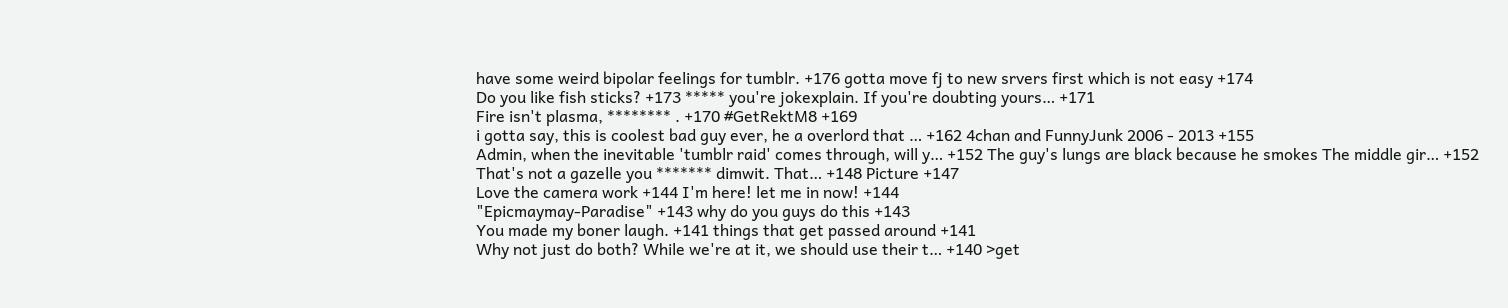have some weird bipolar feelings for tumblr. +176 gotta move fj to new srvers first which is not easy +174
Do you like fish sticks? +173 ***** you're jokexplain. If you're doubting yours… +171
Fire isn't plasma, ******** . +170 #GetRektM8 +169
i gotta say, this is coolest bad guy ever, he a overlord that … +162 4chan and FunnyJunk 2006 - 2013 +155
Admin, when the inevitable 'tumblr raid' comes through, will y… +152 The guy's lungs are black because he smokes The middle gir… +152
That's not a gazelle you ******* dimwit. That… +148 Picture +147
Love the camera work +144 I'm here! let me in now! +144
"Epicmaymay-Paradise" +143 why do you guys do this +143
You made my boner laugh. +141 things that get passed around +141
Why not just do both? While we're at it, we should use their t… +140 >get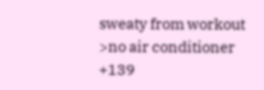sweaty from workout >no air conditioner +139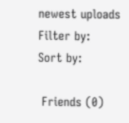newest uploads
Filter by:
Sort by:

 Friends (0)